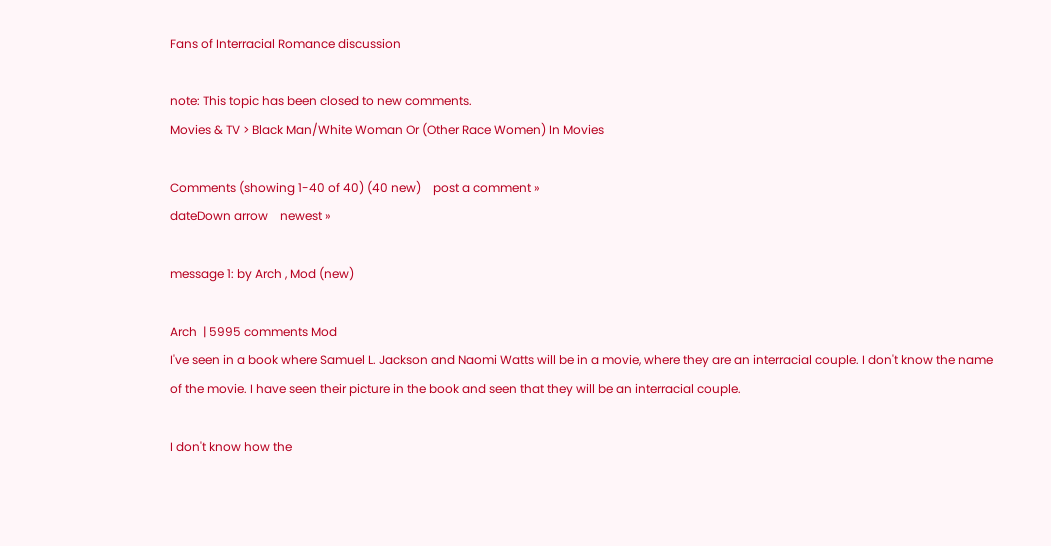Fans of Interracial Romance discussion

note: This topic has been closed to new comments.
Movies & TV > Black Man/White Woman Or (Other Race Women) In Movies

Comments (showing 1-40 of 40) (40 new)    post a comment »
dateDown arrow    newest »

message 1: by Arch , Mod (new)

Arch  | 5995 comments Mod
I've seen in a book where Samuel L. Jackson and Naomi Watts will be in a movie, where they are an interracial couple. I don't know the name of the movie. I have seen their picture in the book and seen that they will be an interracial couple.

I don't know how the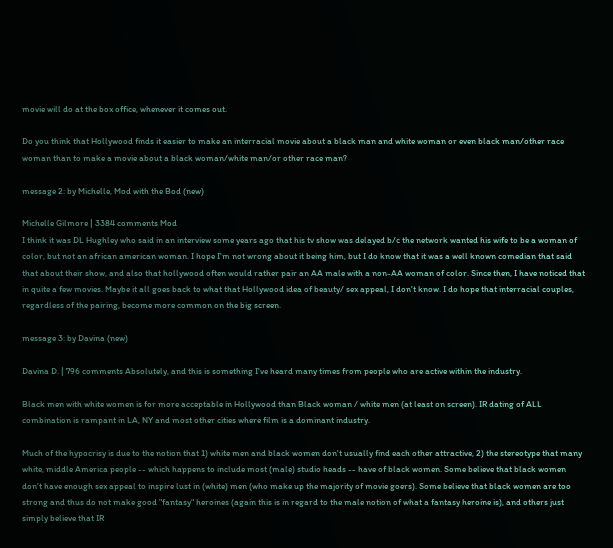movie will do at the box office, whenever it comes out.

Do you think that Hollywood finds it easier to make an interracial movie about a black man and white woman or even black man/other race woman than to make a movie about a black woman/white man/or other race man?

message 2: by Michelle, Mod with the Bod (new)

Michelle Gilmore | 3384 comments Mod
I think it was DL Hughley who said in an interview some years ago that his tv show was delayed b/c the network wanted his wife to be a woman of color, but not an african american woman. I hope I'm not wrong about it being him, but I do know that it was a well known comedian that said that about their show, and also that hollywood often would rather pair an AA male with a non-AA woman of color. Since then, I have noticed that in quite a few movies. Maybe it all goes back to what that Hollywood idea of beauty/ sex appeal, I don't know. I do hope that interracial couples, regardless of the pairing, become more common on the big screen.

message 3: by Davina (new)

Davina D. | 796 comments Absolutely, and this is something I've heard many times from people who are active within the industry.

Black men with white women is for more acceptable in Hollywood than Black woman / white men (at least on screen). IR dating of ALL combination is rampant in LA, NY and most other cities where film is a dominant industry.

Much of the hypocrisy is due to the notion that 1) white men and black women don't usually find each other attractive, 2) the stereotype that many white, middle America people -- which happens to include most (male) studio heads -- have of black women. Some believe that black women don't have enough sex appeal to inspire lust in (white) men (who make up the majority of movie goers). Some believe that black women are too strong and thus do not make good "fantasy" heroines (again this is in regard to the male notion of what a fantasy heroine is), and others just simply believe that IR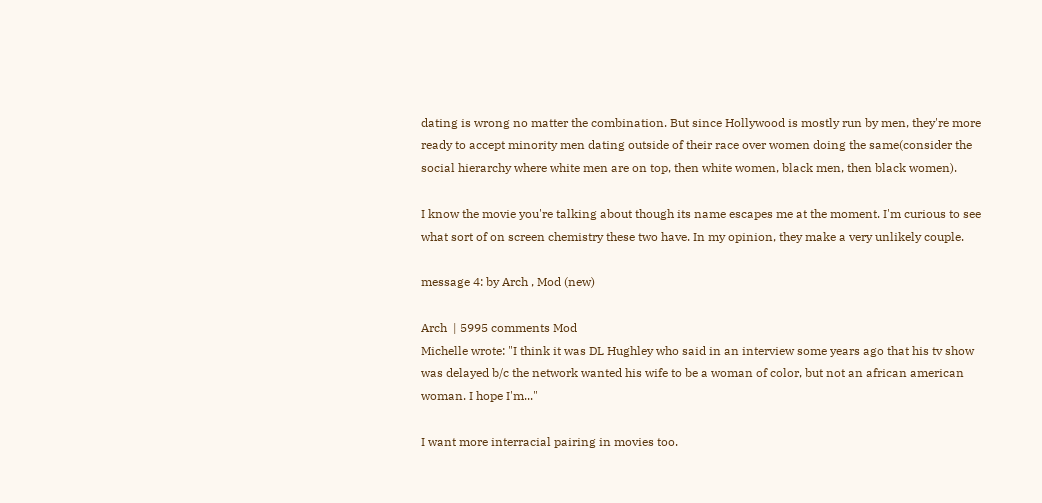dating is wrong no matter the combination. But since Hollywood is mostly run by men, they're more ready to accept minority men dating outside of their race over women doing the same(consider the social hierarchy where white men are on top, then white women, black men, then black women).

I know the movie you're talking about though its name escapes me at the moment. I'm curious to see what sort of on screen chemistry these two have. In my opinion, they make a very unlikely couple.

message 4: by Arch , Mod (new)

Arch  | 5995 comments Mod
Michelle wrote: "I think it was DL Hughley who said in an interview some years ago that his tv show was delayed b/c the network wanted his wife to be a woman of color, but not an african american woman. I hope I'm..."

I want more interracial pairing in movies too.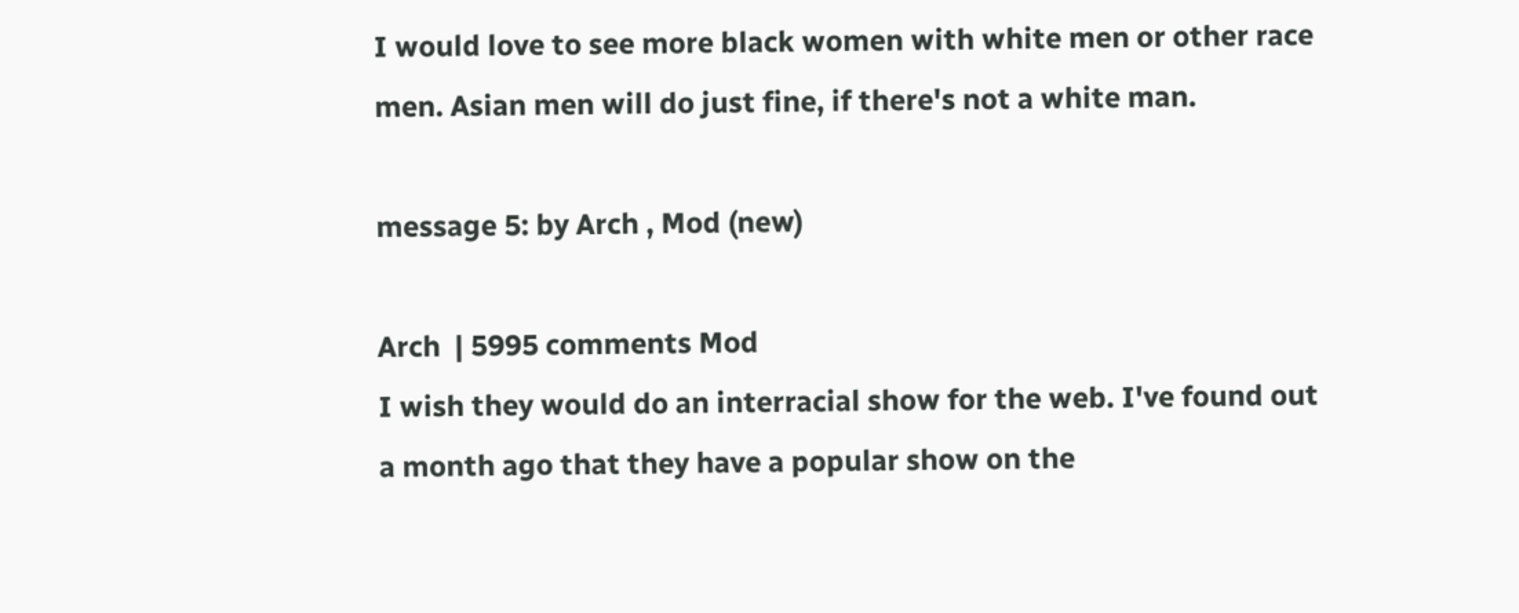I would love to see more black women with white men or other race men. Asian men will do just fine, if there's not a white man.

message 5: by Arch , Mod (new)

Arch  | 5995 comments Mod
I wish they would do an interracial show for the web. I've found out a month ago that they have a popular show on the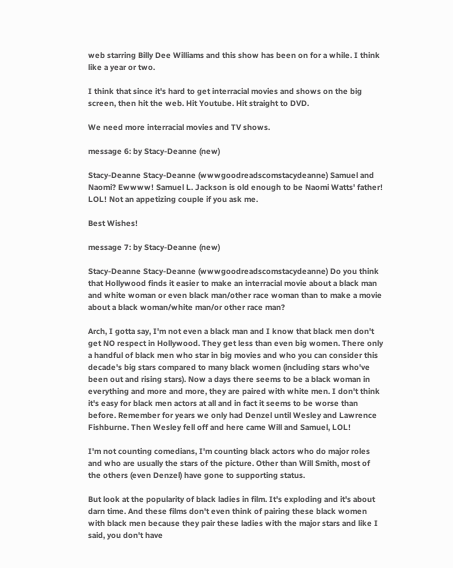web starring Billy Dee Williams and this show has been on for a while. I think like a year or two.

I think that since it's hard to get interracial movies and shows on the big screen, then hit the web. Hit Youtube. Hit straight to DVD.

We need more interracial movies and TV shows.

message 6: by Stacy-Deanne (new)

Stacy-Deanne Stacy-Deanne (wwwgoodreadscomstacydeanne) Samuel and Naomi? Ewwww! Samuel L. Jackson is old enough to be Naomi Watts' father! LOL! Not an appetizing couple if you ask me.

Best Wishes!

message 7: by Stacy-Deanne (new)

Stacy-Deanne Stacy-Deanne (wwwgoodreadscomstacydeanne) Do you think that Hollywood finds it easier to make an interracial movie about a black man and white woman or even black man/other race woman than to make a movie about a black woman/white man/or other race man?

Arch, I gotta say, I'm not even a black man and I know that black men don't get NO respect in Hollywood. They get less than even big women. There only a handful of black men who star in big movies and who you can consider this decade's big stars compared to many black women (including stars who've been out and rising stars). Now a days there seems to be a black woman in everything and more and more, they are paired with white men. I don't think it's easy for black men actors at all and in fact it seems to be worse than before. Remember for years we only had Denzel until Wesley and Lawrence Fishburne. Then Wesley fell off and here came Will and Samuel, LOL!

I'm not counting comedians, I'm counting black actors who do major roles and who are usually the stars of the picture. Other than Will Smith, most of the others (even Denzel) have gone to supporting status.

But look at the popularity of black ladies in film. It's exploding and it's about darn time. And these films don't even think of pairing these black women with black men because they pair these ladies with the major stars and like I said, you don't have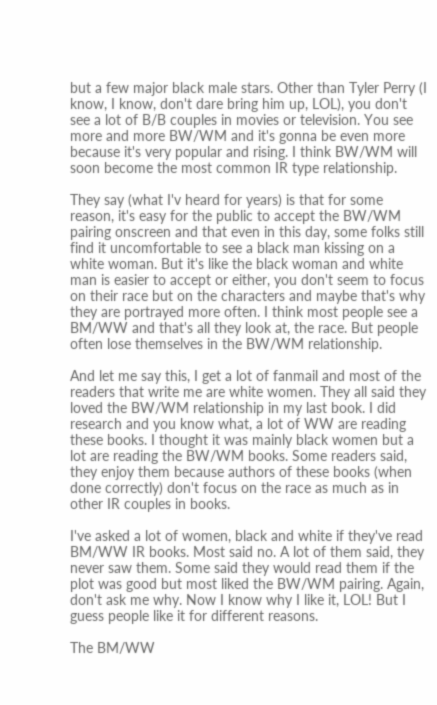but a few major black male stars. Other than Tyler Perry (I know, I know, don't dare bring him up, LOL), you don't see a lot of B/B couples in movies or television. You see more and more BW/WM and it's gonna be even more because it's very popular and rising. I think BW/WM will soon become the most common IR type relationship.

They say (what I'v heard for years) is that for some reason, it's easy for the public to accept the BW/WM pairing onscreen and that even in this day, some folks still find it uncomfortable to see a black man kissing on a white woman. But it's like the black woman and white man is easier to accept or either, you don't seem to focus on their race but on the characters and maybe that's why they are portrayed more often. I think most people see a BM/WW and that's all they look at, the race. But people often lose themselves in the BW/WM relationship.

And let me say this, I get a lot of fanmail and most of the readers that write me are white women. They all said they loved the BW/WM relationship in my last book. I did research and you know what, a lot of WW are reading these books. I thought it was mainly black women but a lot are reading the BW/WM books. Some readers said, they enjoy them because authors of these books (when done correctly) don't focus on the race as much as in other IR couples in books.

I've asked a lot of women, black and white if they've read BM/WW IR books. Most said no. A lot of them said, they never saw them. Some said they would read them if the plot was good but most liked the BW/WM pairing. Again, don't ask me why. Now I know why I like it, LOL! But I guess people like it for different reasons.

The BM/WW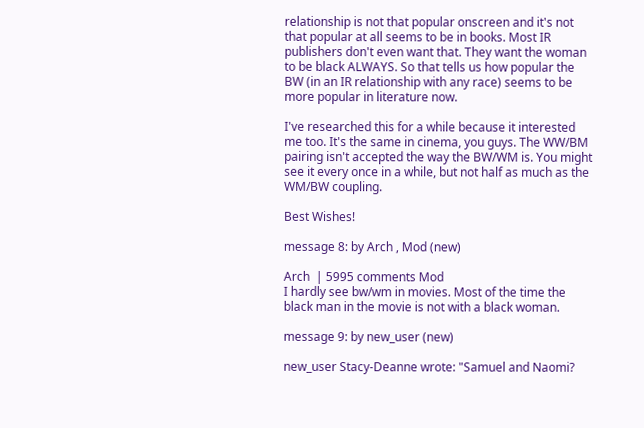relationship is not that popular onscreen and it's not that popular at all seems to be in books. Most IR publishers don't even want that. They want the woman to be black ALWAYS. So that tells us how popular the BW (in an IR relationship with any race) seems to be more popular in literature now.

I've researched this for a while because it interested me too. It's the same in cinema, you guys. The WW/BM pairing isn't accepted the way the BW/WM is. You might see it every once in a while, but not half as much as the WM/BW coupling.

Best Wishes!

message 8: by Arch , Mod (new)

Arch  | 5995 comments Mod
I hardly see bw/wm in movies. Most of the time the black man in the movie is not with a black woman.

message 9: by new_user (new)

new_user Stacy-Deanne wrote: "Samuel and Naomi?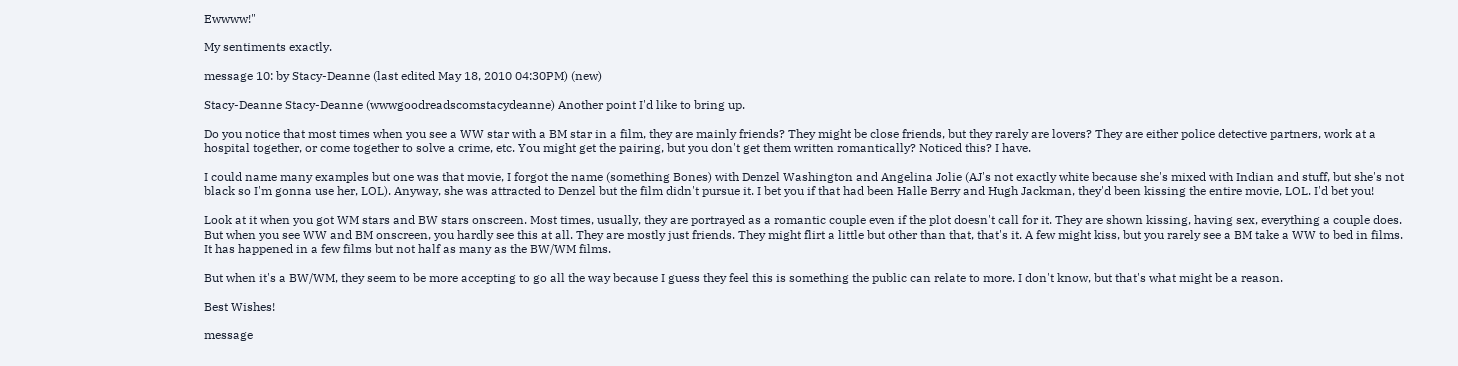Ewwww!"

My sentiments exactly.

message 10: by Stacy-Deanne (last edited May 18, 2010 04:30PM) (new)

Stacy-Deanne Stacy-Deanne (wwwgoodreadscomstacydeanne) Another point I'd like to bring up.

Do you notice that most times when you see a WW star with a BM star in a film, they are mainly friends? They might be close friends, but they rarely are lovers? They are either police detective partners, work at a hospital together, or come together to solve a crime, etc. You might get the pairing, but you don't get them written romantically? Noticed this? I have.

I could name many examples but one was that movie, I forgot the name (something Bones) with Denzel Washington and Angelina Jolie (AJ's not exactly white because she's mixed with Indian and stuff, but she's not black so I'm gonna use her, LOL). Anyway, she was attracted to Denzel but the film didn't pursue it. I bet you if that had been Halle Berry and Hugh Jackman, they'd been kissing the entire movie, LOL. I'd bet you!

Look at it when you got WM stars and BW stars onscreen. Most times, usually, they are portrayed as a romantic couple even if the plot doesn't call for it. They are shown kissing, having sex, everything a couple does. But when you see WW and BM onscreen, you hardly see this at all. They are mostly just friends. They might flirt a little but other than that, that's it. A few might kiss, but you rarely see a BM take a WW to bed in films. It has happened in a few films but not half as many as the BW/WM films.

But when it's a BW/WM, they seem to be more accepting to go all the way because I guess they feel this is something the public can relate to more. I don't know, but that's what might be a reason.

Best Wishes!

message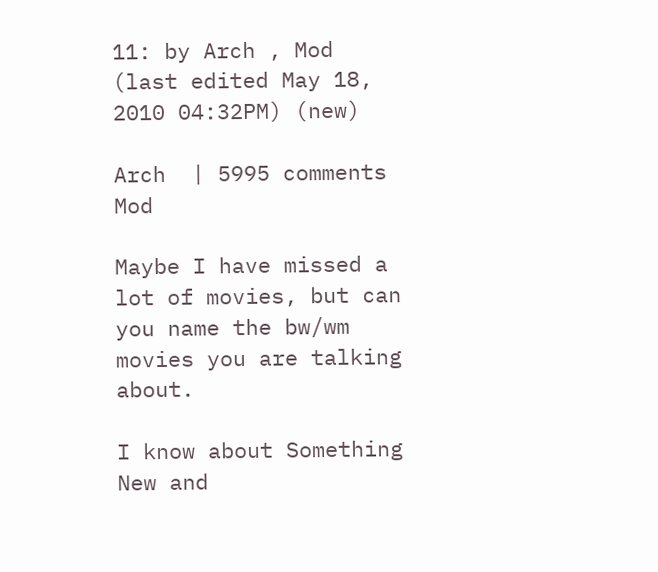11: by Arch , Mod (last edited May 18, 2010 04:32PM) (new)

Arch  | 5995 comments Mod

Maybe I have missed a lot of movies, but can you name the bw/wm movies you are talking about.

I know about Something New and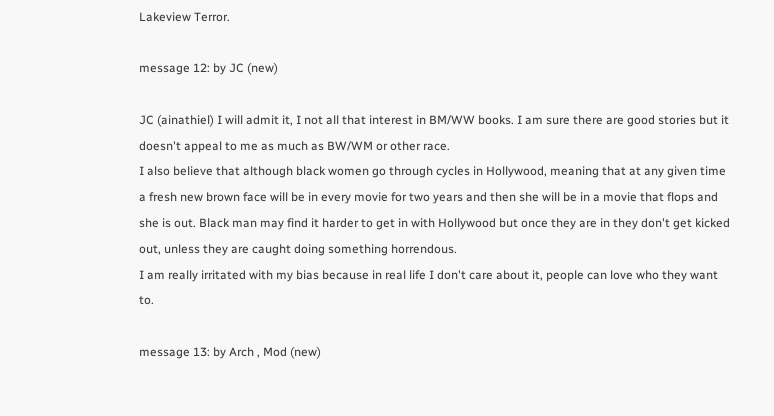Lakeview Terror.

message 12: by JC (new)

JC (ainathiel) I will admit it, I not all that interest in BM/WW books. I am sure there are good stories but it doesn't appeal to me as much as BW/WM or other race.
I also believe that although black women go through cycles in Hollywood, meaning that at any given time a fresh new brown face will be in every movie for two years and then she will be in a movie that flops and she is out. Black man may find it harder to get in with Hollywood but once they are in they don't get kicked out, unless they are caught doing something horrendous.
I am really irritated with my bias because in real life I don't care about it, people can love who they want to.

message 13: by Arch , Mod (new)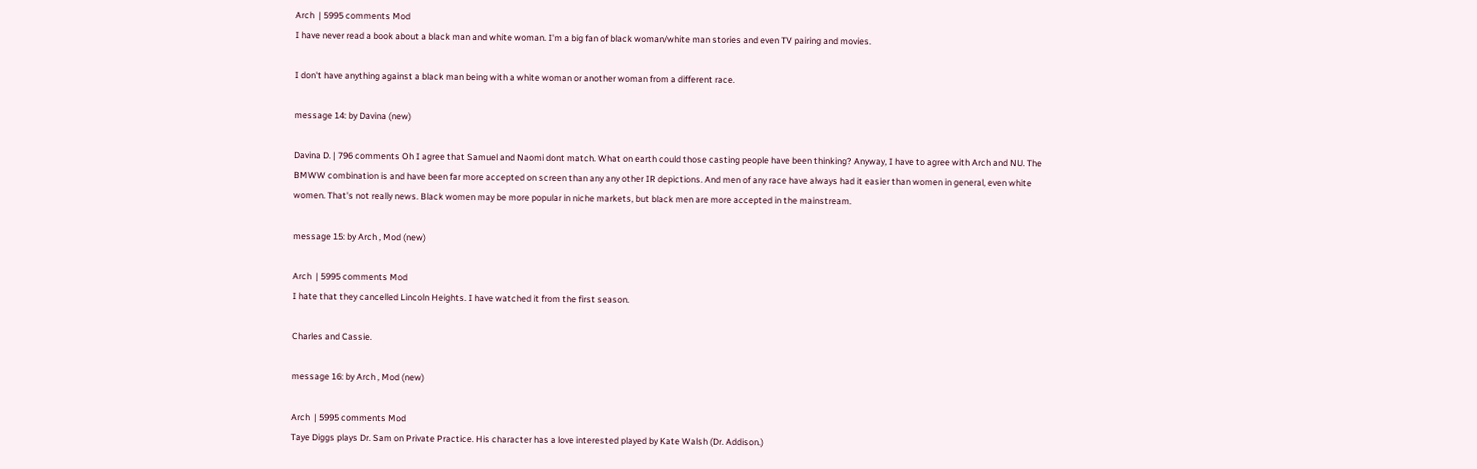Arch  | 5995 comments Mod
I have never read a book about a black man and white woman. I'm a big fan of black woman/white man stories and even TV pairing and movies.

I don't have anything against a black man being with a white woman or another woman from a different race.

message 14: by Davina (new)

Davina D. | 796 comments Oh I agree that Samuel and Naomi dont match. What on earth could those casting people have been thinking? Anyway, I have to agree with Arch and NU. The BMWW combination is and have been far more accepted on screen than any any other IR depictions. And men of any race have always had it easier than women in general, even white women. That's not really news. Black women may be more popular in niche markets, but black men are more accepted in the mainstream.

message 15: by Arch , Mod (new)

Arch  | 5995 comments Mod
I hate that they cancelled Lincoln Heights. I have watched it from the first season.

Charles and Cassie.

message 16: by Arch , Mod (new)

Arch  | 5995 comments Mod
Taye Diggs plays Dr. Sam on Private Practice. His character has a love interested played by Kate Walsh (Dr. Addison.)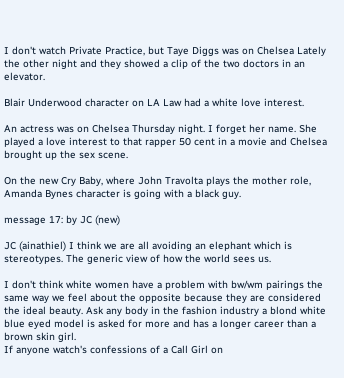I don't watch Private Practice, but Taye Diggs was on Chelsea Lately the other night and they showed a clip of the two doctors in an elevator.

Blair Underwood character on LA Law had a white love interest.

An actress was on Chelsea Thursday night. I forget her name. She played a love interest to that rapper 50 cent in a movie and Chelsea brought up the sex scene.

On the new Cry Baby, where John Travolta plays the mother role, Amanda Bynes character is going with a black guy.

message 17: by JC (new)

JC (ainathiel) I think we are all avoiding an elephant which is stereotypes. The generic view of how the world sees us.

I don't think white women have a problem with bw/wm pairings the same way we feel about the opposite because they are considered the ideal beauty. Ask any body in the fashion industry a blond white blue eyed model is asked for more and has a longer career than a brown skin girl.
If anyone watch's confessions of a Call Girl on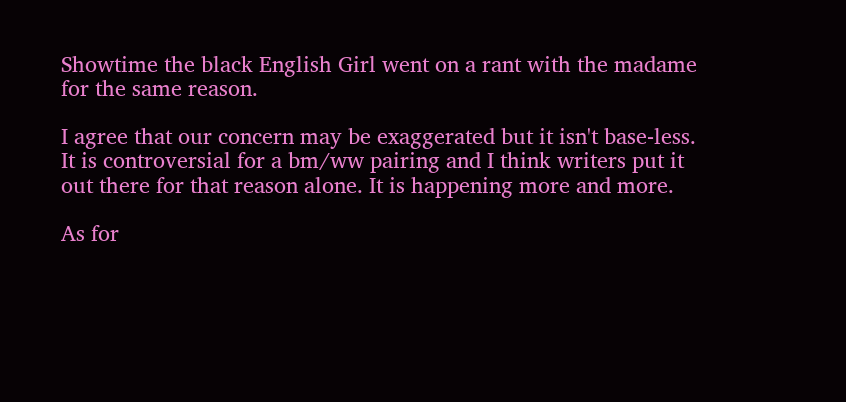Showtime the black English Girl went on a rant with the madame for the same reason.

I agree that our concern may be exaggerated but it isn't base-less. It is controversial for a bm/ww pairing and I think writers put it out there for that reason alone. It is happening more and more.

As for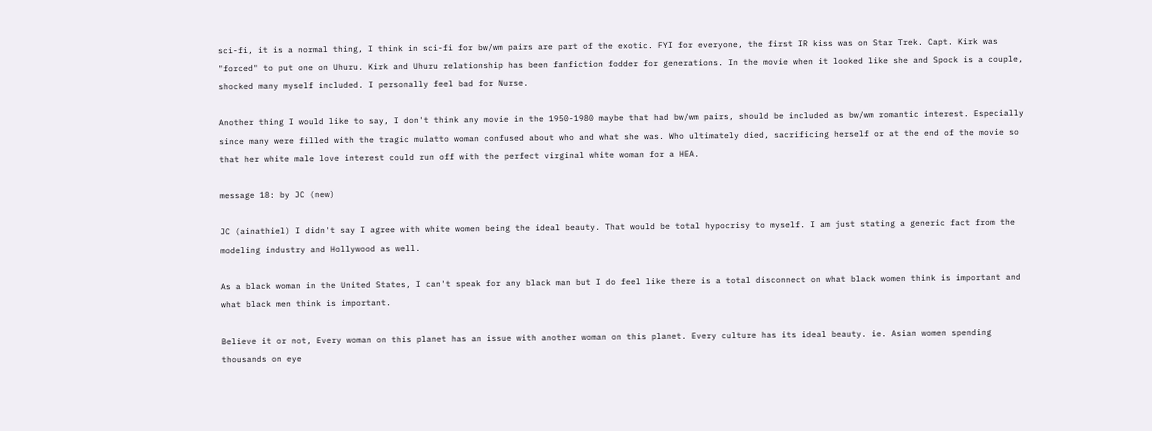sci-fi, it is a normal thing, I think in sci-fi for bw/wm pairs are part of the exotic. FYI for everyone, the first IR kiss was on Star Trek. Capt. Kirk was "forced" to put one on Uhuru. Kirk and Uhuru relationship has been fanfiction fodder for generations. In the movie when it looked like she and Spock is a couple, shocked many myself included. I personally feel bad for Nurse.

Another thing I would like to say, I don't think any movie in the 1950-1980 maybe that had bw/wm pairs, should be included as bw/wm romantic interest. Especially since many were filled with the tragic mulatto woman confused about who and what she was. Who ultimately died, sacrificing herself or at the end of the movie so that her white male love interest could run off with the perfect virginal white woman for a HEA.

message 18: by JC (new)

JC (ainathiel) I didn't say I agree with white women being the ideal beauty. That would be total hypocrisy to myself. I am just stating a generic fact from the modeling industry and Hollywood as well.

As a black woman in the United States, I can't speak for any black man but I do feel like there is a total disconnect on what black women think is important and what black men think is important.

Believe it or not, Every woman on this planet has an issue with another woman on this planet. Every culture has its ideal beauty. ie. Asian women spending thousands on eye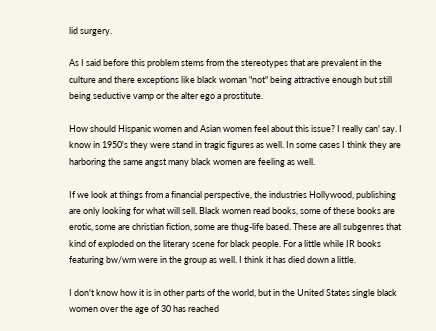lid surgery.

As I said before this problem stems from the stereotypes that are prevalent in the culture and there exceptions like black woman "not" being attractive enough but still being seductive vamp or the alter ego a prostitute.

How should Hispanic women and Asian women feel about this issue? I really can' say. I know in 1950's they were stand in tragic figures as well. In some cases I think they are harboring the same angst many black women are feeling as well.

If we look at things from a financial perspective, the industries Hollywood, publishing are only looking for what will sell. Black women read books, some of these books are erotic, some are christian fiction, some are thug-life based. These are all subgenres that kind of exploded on the literary scene for black people. For a little while IR books featuring bw/wm were in the group as well. I think it has died down a little.

I don't know how it is in other parts of the world, but in the United States single black women over the age of 30 has reached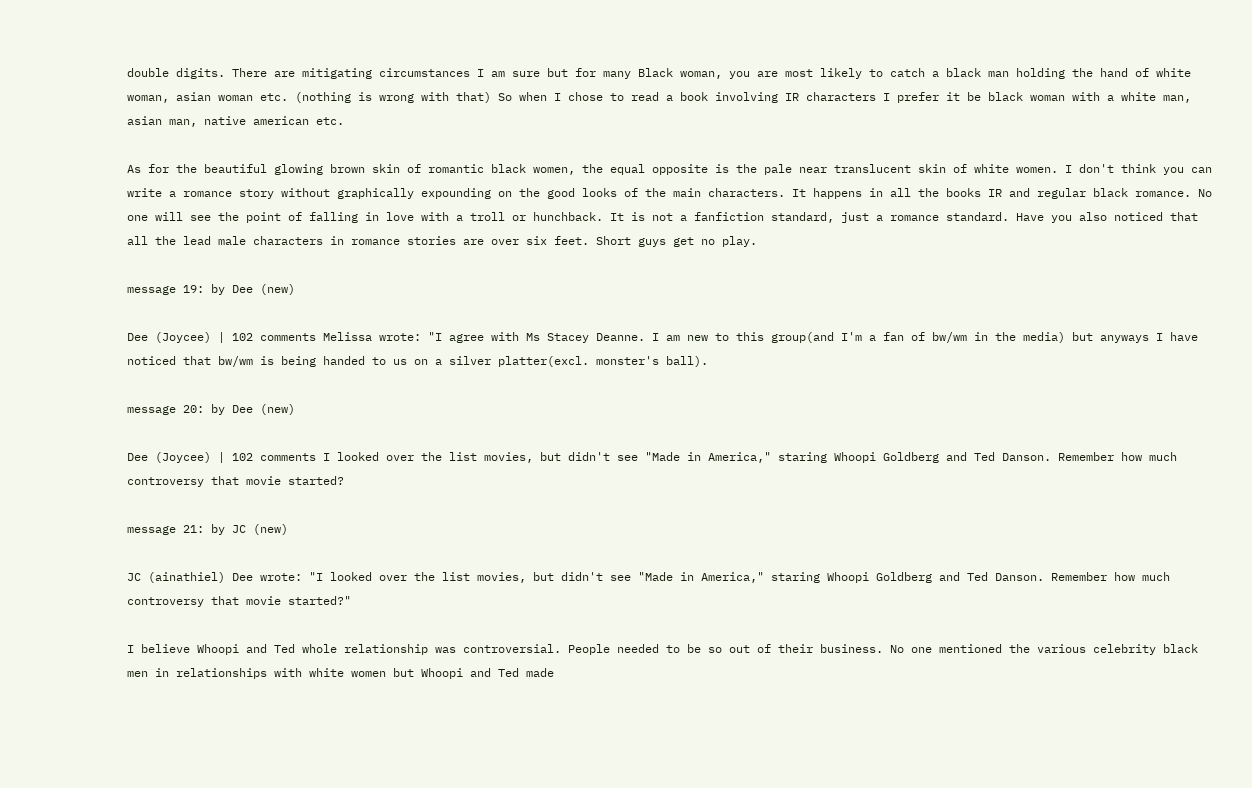double digits. There are mitigating circumstances I am sure but for many Black woman, you are most likely to catch a black man holding the hand of white woman, asian woman etc. (nothing is wrong with that) So when I chose to read a book involving IR characters I prefer it be black woman with a white man, asian man, native american etc.

As for the beautiful glowing brown skin of romantic black women, the equal opposite is the pale near translucent skin of white women. I don't think you can write a romance story without graphically expounding on the good looks of the main characters. It happens in all the books IR and regular black romance. No one will see the point of falling in love with a troll or hunchback. It is not a fanfiction standard, just a romance standard. Have you also noticed that all the lead male characters in romance stories are over six feet. Short guys get no play.

message 19: by Dee (new)

Dee (Joycee) | 102 comments Melissa wrote: "I agree with Ms Stacey Deanne. I am new to this group(and I'm a fan of bw/wm in the media) but anyways I have noticed that bw/wm is being handed to us on a silver platter(excl. monster's ball).

message 20: by Dee (new)

Dee (Joycee) | 102 comments I looked over the list movies, but didn't see "Made in America," staring Whoopi Goldberg and Ted Danson. Remember how much controversy that movie started?

message 21: by JC (new)

JC (ainathiel) Dee wrote: "I looked over the list movies, but didn't see "Made in America," staring Whoopi Goldberg and Ted Danson. Remember how much controversy that movie started?"

I believe Whoopi and Ted whole relationship was controversial. People needed to be so out of their business. No one mentioned the various celebrity black men in relationships with white women but Whoopi and Ted made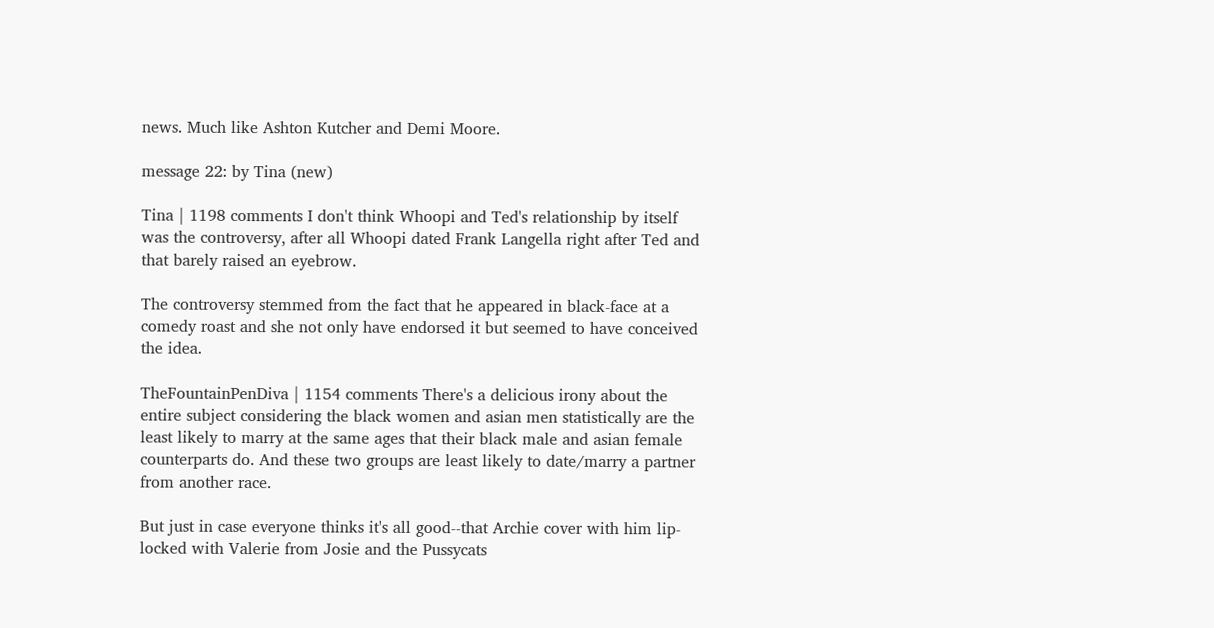news. Much like Ashton Kutcher and Demi Moore.

message 22: by Tina (new)

Tina | 1198 comments I don't think Whoopi and Ted's relationship by itself was the controversy, after all Whoopi dated Frank Langella right after Ted and that barely raised an eyebrow.

The controversy stemmed from the fact that he appeared in black-face at a comedy roast and she not only have endorsed it but seemed to have conceived the idea.

TheFountainPenDiva | 1154 comments There's a delicious irony about the entire subject considering the black women and asian men statistically are the least likely to marry at the same ages that their black male and asian female counterparts do. And these two groups are least likely to date/marry a partner from another race.

But just in case everyone thinks it's all good--that Archie cover with him lip-locked with Valerie from Josie and the Pussycats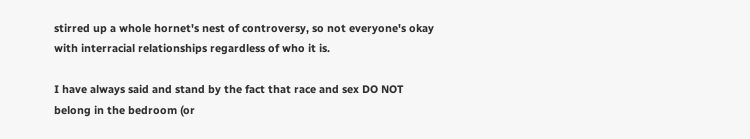stirred up a whole hornet's nest of controversy, so not everyone's okay with interracial relationships regardless of who it is.

I have always said and stand by the fact that race and sex DO NOT belong in the bedroom (or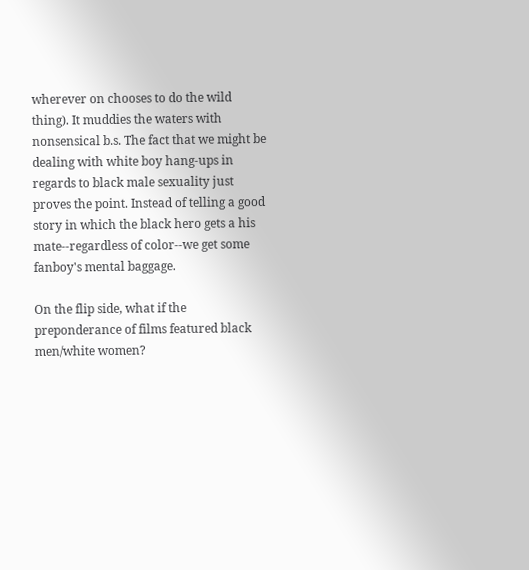wherever on chooses to do the wild thing). It muddies the waters with nonsensical b.s. The fact that we might be dealing with white boy hang-ups in regards to black male sexuality just proves the point. Instead of telling a good story in which the black hero gets a his mate--regardless of color--we get some fanboy's mental baggage.

On the flip side, what if the preponderance of films featured black men/white women?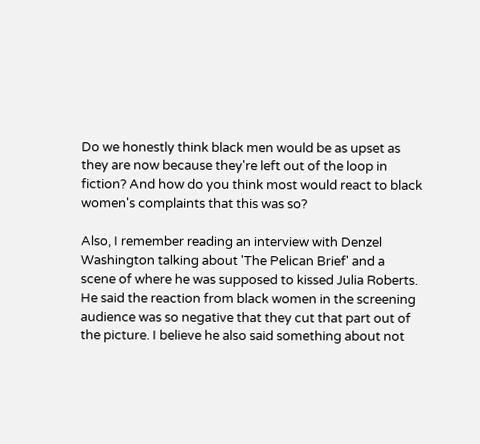Do we honestly think black men would be as upset as they are now because they're left out of the loop in fiction? And how do you think most would react to black women's complaints that this was so?

Also, I remember reading an interview with Denzel Washington talking about 'The Pelican Brief' and a scene of where he was supposed to kissed Julia Roberts. He said the reaction from black women in the screening audience was so negative that they cut that part out of the picture. I believe he also said something about not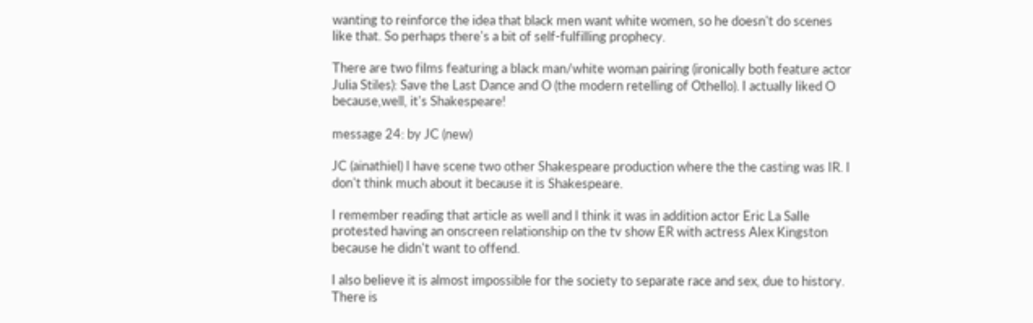wanting to reinforce the idea that black men want white women, so he doesn't do scenes like that. So perhaps there's a bit of self-fulfilling prophecy.

There are two films featuring a black man/white woman pairing (ironically both feature actor Julia Stiles): Save the Last Dance and O (the modern retelling of Othello). I actually liked O because,well, it's Shakespeare!

message 24: by JC (new)

JC (ainathiel) I have scene two other Shakespeare production where the the casting was IR. I don't think much about it because it is Shakespeare.

I remember reading that article as well and I think it was in addition actor Eric La Salle protested having an onscreen relationship on the tv show ER with actress Alex Kingston because he didn't want to offend.

I also believe it is almost impossible for the society to separate race and sex, due to history. There is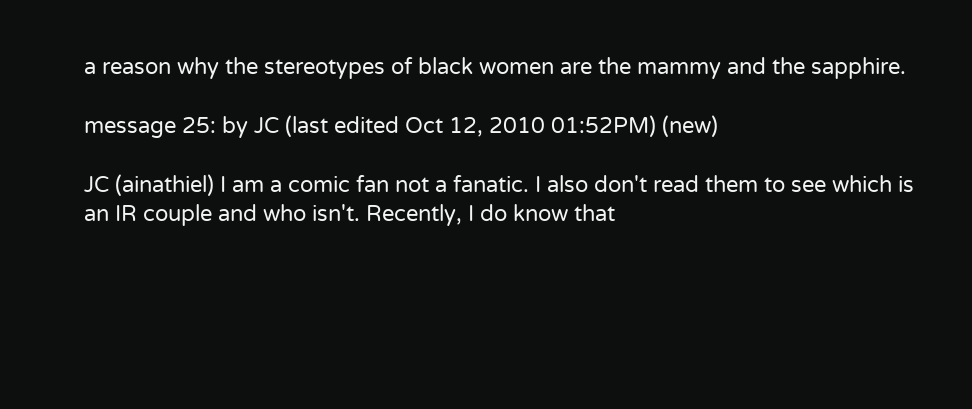a reason why the stereotypes of black women are the mammy and the sapphire.

message 25: by JC (last edited Oct 12, 2010 01:52PM) (new)

JC (ainathiel) I am a comic fan not a fanatic. I also don't read them to see which is an IR couple and who isn't. Recently, I do know that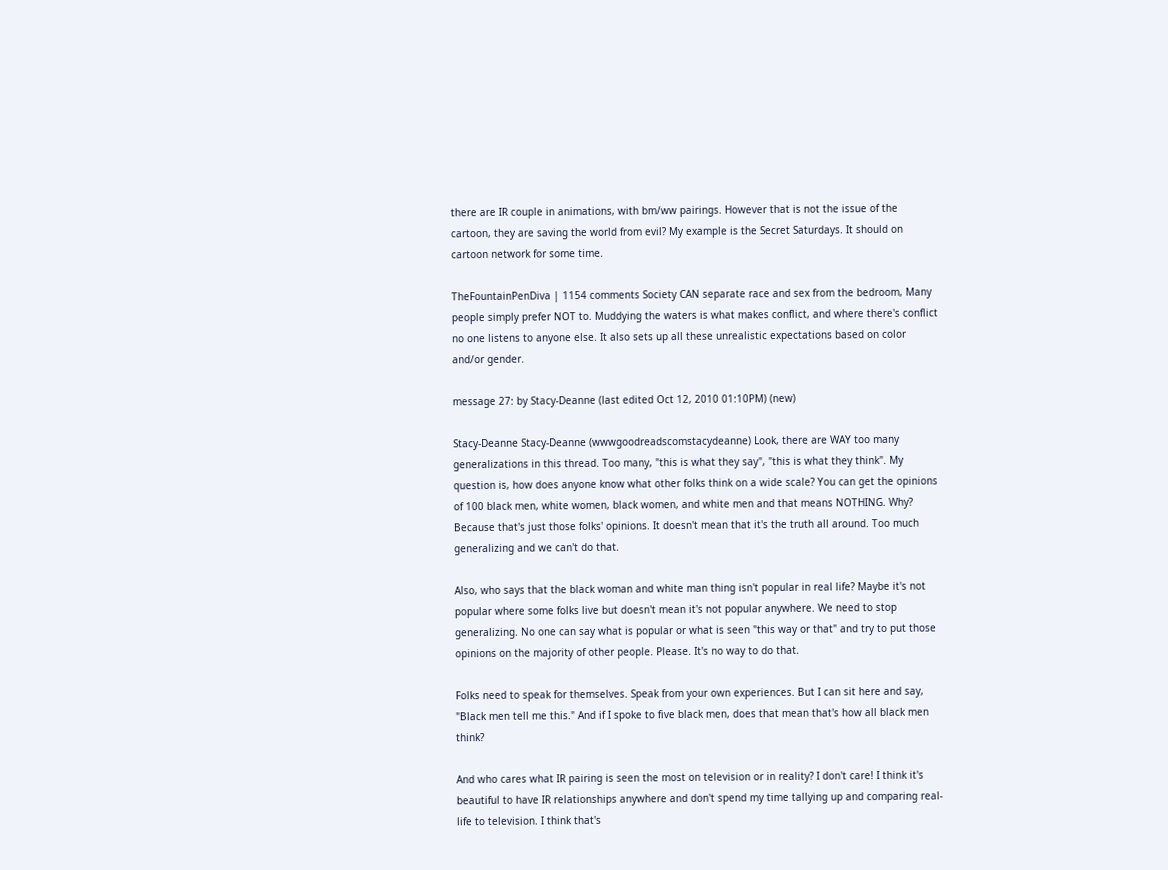there are IR couple in animations, with bm/ww pairings. However that is not the issue of the cartoon, they are saving the world from evil? My example is the Secret Saturdays. It should on cartoon network for some time.

TheFountainPenDiva | 1154 comments Society CAN separate race and sex from the bedroom, Many people simply prefer NOT to. Muddying the waters is what makes conflict, and where there's conflict no one listens to anyone else. It also sets up all these unrealistic expectations based on color and/or gender.

message 27: by Stacy-Deanne (last edited Oct 12, 2010 01:10PM) (new)

Stacy-Deanne Stacy-Deanne (wwwgoodreadscomstacydeanne) Look, there are WAY too many generalizations in this thread. Too many, "this is what they say", "this is what they think". My question is, how does anyone know what other folks think on a wide scale? You can get the opinions of 100 black men, white women, black women, and white men and that means NOTHING. Why? Because that's just those folks' opinions. It doesn't mean that it's the truth all around. Too much generalizing and we can't do that.

Also, who says that the black woman and white man thing isn't popular in real life? Maybe it's not popular where some folks live but doesn't mean it's not popular anywhere. We need to stop generalizing. No one can say what is popular or what is seen "this way or that" and try to put those opinions on the majority of other people. Please. It's no way to do that.

Folks need to speak for themselves. Speak from your own experiences. But I can sit here and say, "Black men tell me this." And if I spoke to five black men, does that mean that's how all black men think?

And who cares what IR pairing is seen the most on television or in reality? I don't care! I think it's beautiful to have IR relationships anywhere and don't spend my time tallying up and comparing real-life to television. I think that's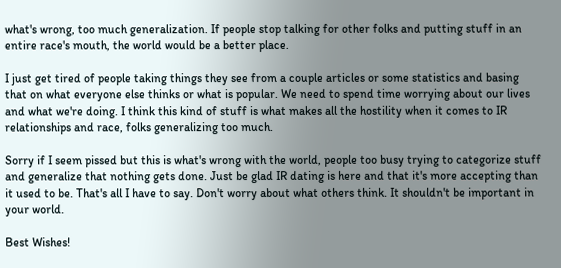what's wrong, too much generalization. If people stop talking for other folks and putting stuff in an entire race's mouth, the world would be a better place.

I just get tired of people taking things they see from a couple articles or some statistics and basing that on what everyone else thinks or what is popular. We need to spend time worrying about our lives and what we're doing. I think this kind of stuff is what makes all the hostility when it comes to IR relationships and race, folks generalizing too much.

Sorry if I seem pissed but this is what's wrong with the world, people too busy trying to categorize stuff and generalize that nothing gets done. Just be glad IR dating is here and that it's more accepting than it used to be. That's all I have to say. Don't worry about what others think. It shouldn't be important in your world.

Best Wishes!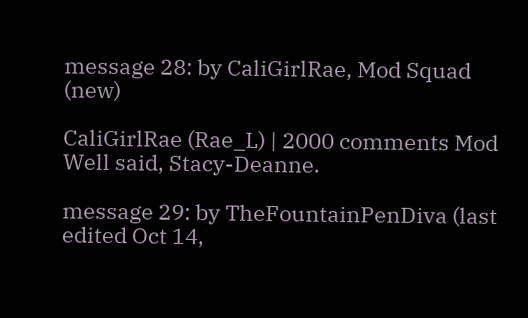message 28: by CaliGirlRae, Mod Squad (new)

CaliGirlRae (Rae_L) | 2000 comments Mod
Well said, Stacy-Deanne.

message 29: by TheFountainPenDiva (last edited Oct 14,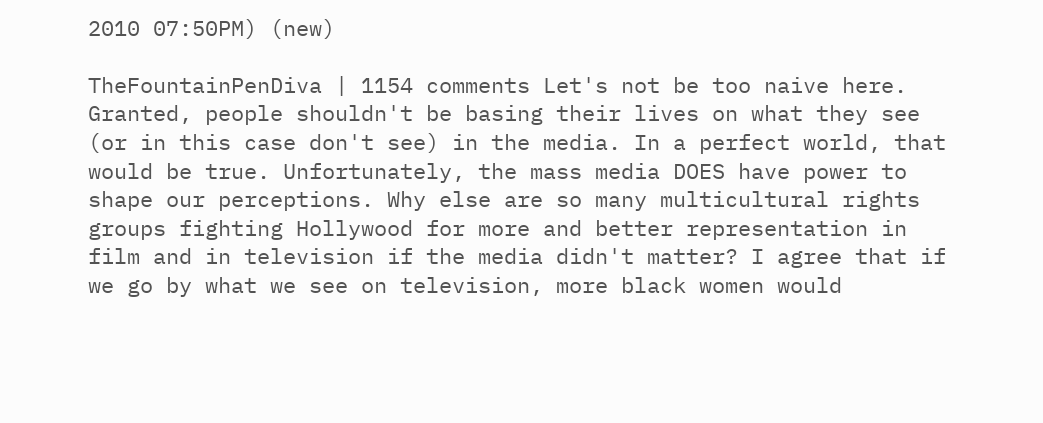2010 07:50PM) (new)

TheFountainPenDiva | 1154 comments Let's not be too naive here. Granted, people shouldn't be basing their lives on what they see (or in this case don't see) in the media. In a perfect world, that would be true. Unfortunately, the mass media DOES have power to shape our perceptions. Why else are so many multicultural rights groups fighting Hollywood for more and better representation in film and in television if the media didn't matter? I agree that if we go by what we see on television, more black women would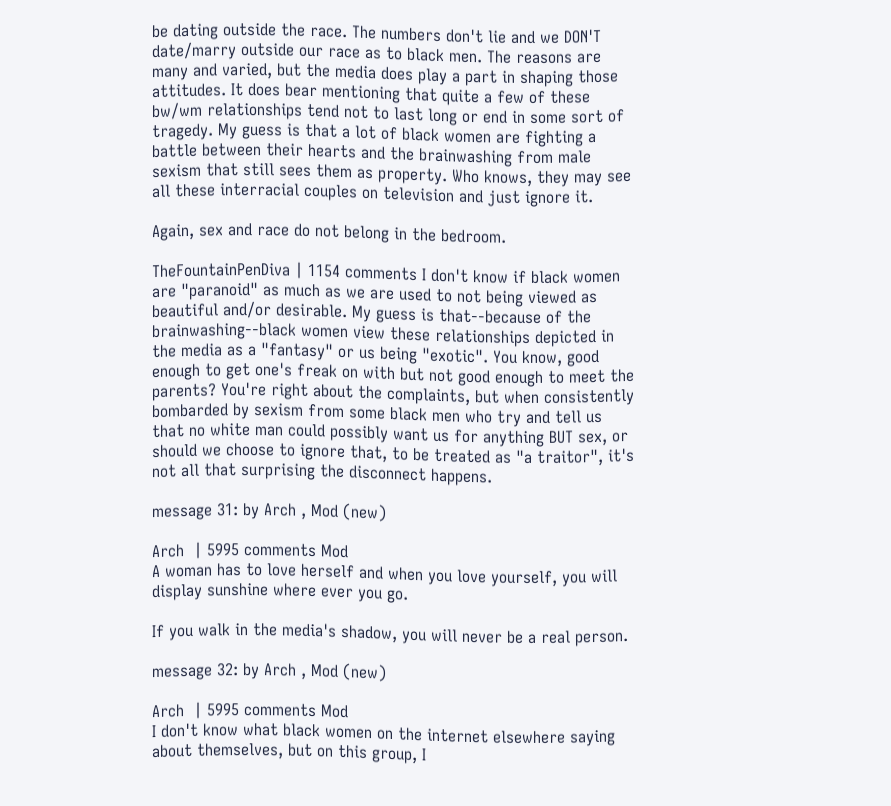be dating outside the race. The numbers don't lie and we DON'T date/marry outside our race as to black men. The reasons are many and varied, but the media does play a part in shaping those attitudes. It does bear mentioning that quite a few of these bw/wm relationships tend not to last long or end in some sort of tragedy. My guess is that a lot of black women are fighting a battle between their hearts and the brainwashing from male sexism that still sees them as property. Who knows, they may see all these interracial couples on television and just ignore it.

Again, sex and race do not belong in the bedroom.

TheFountainPenDiva | 1154 comments I don't know if black women are "paranoid" as much as we are used to not being viewed as beautiful and/or desirable. My guess is that--because of the brainwashing--black women view these relationships depicted in the media as a "fantasy" or us being "exotic". You know, good enough to get one's freak on with but not good enough to meet the parents? You're right about the complaints, but when consistently bombarded by sexism from some black men who try and tell us that no white man could possibly want us for anything BUT sex, or should we choose to ignore that, to be treated as "a traitor", it's not all that surprising the disconnect happens.

message 31: by Arch , Mod (new)

Arch  | 5995 comments Mod
A woman has to love herself and when you love yourself, you will display sunshine where ever you go.

If you walk in the media's shadow, you will never be a real person.

message 32: by Arch , Mod (new)

Arch  | 5995 comments Mod
I don't know what black women on the internet elsewhere saying about themselves, but on this group, I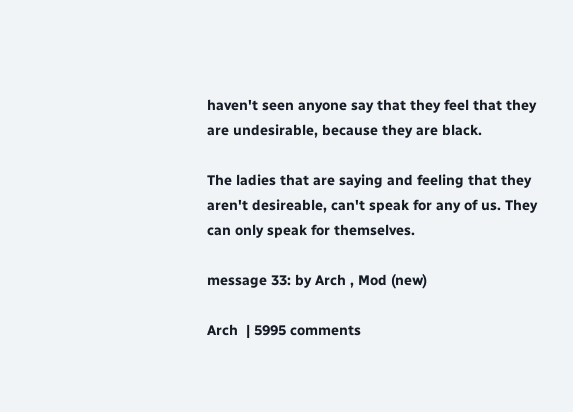haven't seen anyone say that they feel that they are undesirable, because they are black.

The ladies that are saying and feeling that they aren't desireable, can't speak for any of us. They can only speak for themselves.

message 33: by Arch , Mod (new)

Arch  | 5995 comments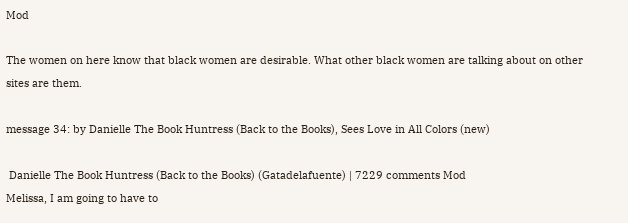Mod

The women on here know that black women are desirable. What other black women are talking about on other sites are them.

message 34: by Danielle The Book Huntress (Back to the Books), Sees Love in All Colors (new)

 Danielle The Book Huntress (Back to the Books) (Gatadelafuente) | 7229 comments Mod
Melissa, I am going to have to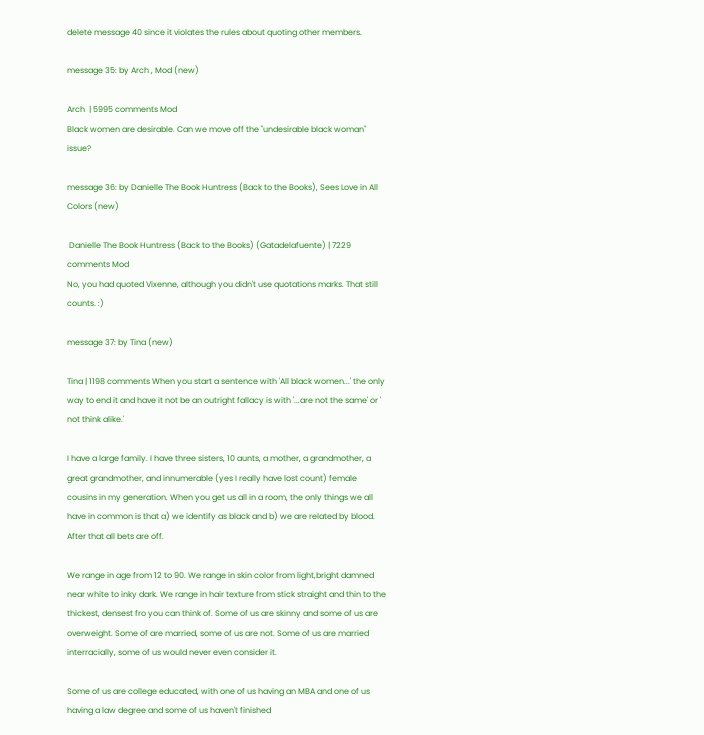delete message 40 since it violates the rules about quoting other members.

message 35: by Arch , Mod (new)

Arch  | 5995 comments Mod
Black women are desirable. Can we move off the "undesirable black woman" issue?

message 36: by Danielle The Book Huntress (Back to the Books), Sees Love in All Colors (new)

 Danielle The Book Huntress (Back to the Books) (Gatadelafuente) | 7229 comments Mod
No, you had quoted Vixenne, although you didn't use quotations marks. That still counts. :)

message 37: by Tina (new)

Tina | 1198 comments When you start a sentence with 'All black women...' the only way to end it and have it not be an outright fallacy is with '...are not the same' or ' not think alike.'

I have a large family. I have three sisters, 10 aunts, a mother, a grandmother, a great grandmother, and innumerable (yes I really have lost count) female cousins in my generation. When you get us all in a room, the only things we all have in common is that a) we identify as black and b) we are related by blood. After that all bets are off.

We range in age from 12 to 90. We range in skin color from light,bright damned near white to inky dark. We range in hair texture from stick straight and thin to the thickest, densest fro you can think of. Some of us are skinny and some of us are overweight. Some of are married, some of us are not. Some of us are married interracially, some of us would never even consider it.

Some of us are college educated, with one of us having an MBA and one of us having a law degree and some of us haven't finished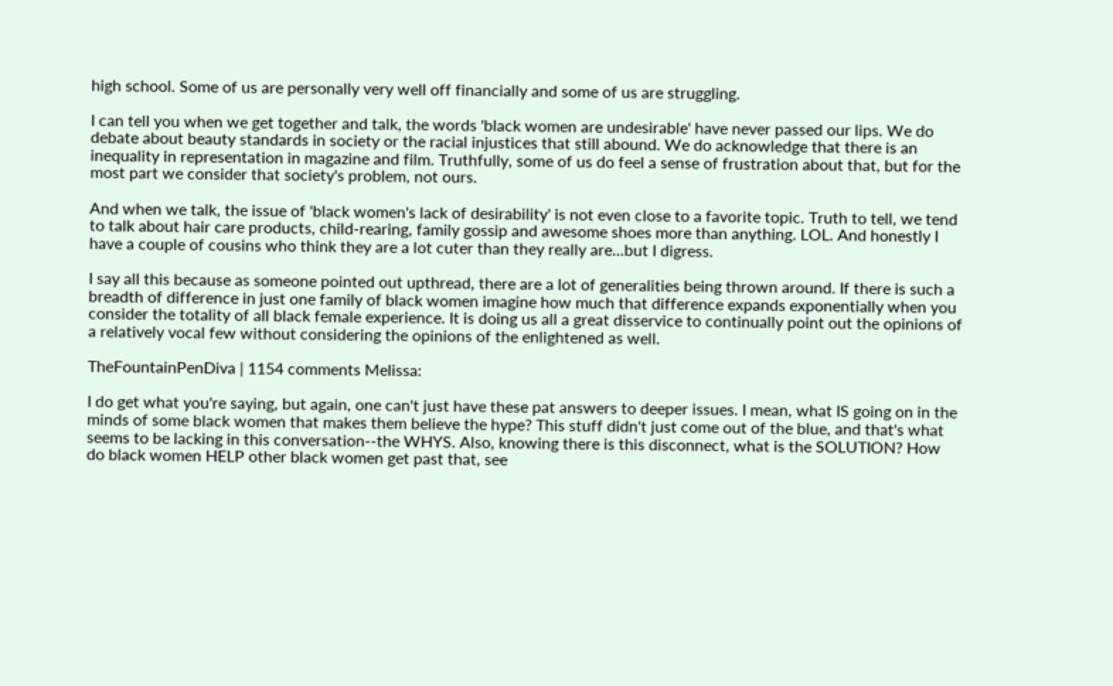high school. Some of us are personally very well off financially and some of us are struggling.

I can tell you when we get together and talk, the words 'black women are undesirable' have never passed our lips. We do debate about beauty standards in society or the racial injustices that still abound. We do acknowledge that there is an inequality in representation in magazine and film. Truthfully, some of us do feel a sense of frustration about that, but for the most part we consider that society's problem, not ours.

And when we talk, the issue of 'black women's lack of desirability' is not even close to a favorite topic. Truth to tell, we tend to talk about hair care products, child-rearing, family gossip and awesome shoes more than anything. LOL. And honestly I have a couple of cousins who think they are a lot cuter than they really are...but I digress.

I say all this because as someone pointed out upthread, there are a lot of generalities being thrown around. If there is such a breadth of difference in just one family of black women imagine how much that difference expands exponentially when you consider the totality of all black female experience. It is doing us all a great disservice to continually point out the opinions of a relatively vocal few without considering the opinions of the enlightened as well.

TheFountainPenDiva | 1154 comments Melissa:

I do get what you're saying, but again, one can't just have these pat answers to deeper issues. I mean, what IS going on in the minds of some black women that makes them believe the hype? This stuff didn't just come out of the blue, and that's what seems to be lacking in this conversation--the WHYS. Also, knowing there is this disconnect, what is the SOLUTION? How do black women HELP other black women get past that, see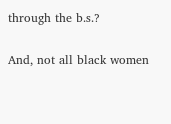through the b.s.?

And, not all black women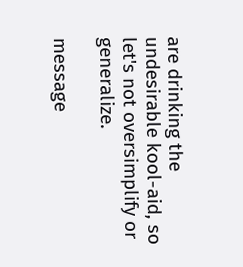are drinking the undesirable kool-aid, so let's not oversimplify or generalize.

message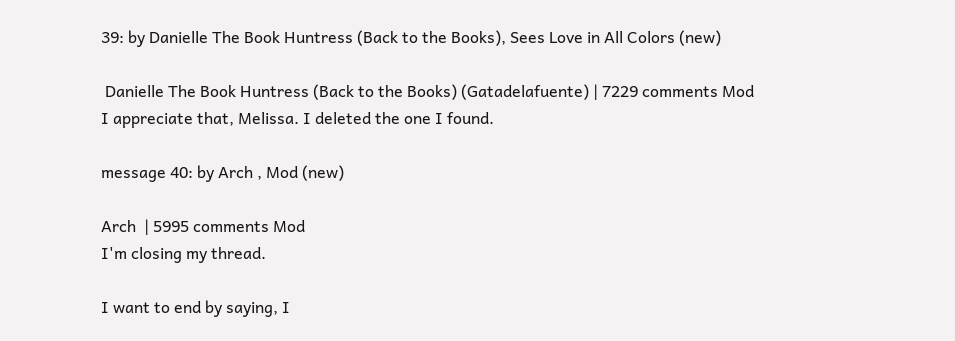39: by Danielle The Book Huntress (Back to the Books), Sees Love in All Colors (new)

 Danielle The Book Huntress (Back to the Books) (Gatadelafuente) | 7229 comments Mod
I appreciate that, Melissa. I deleted the one I found.

message 40: by Arch , Mod (new)

Arch  | 5995 comments Mod
I'm closing my thread.

I want to end by saying, I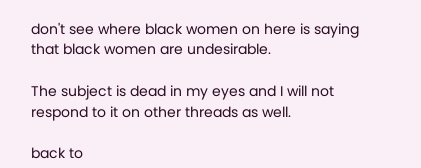don't see where black women on here is saying that black women are undesirable.

The subject is dead in my eyes and I will not respond to it on other threads as well.

back to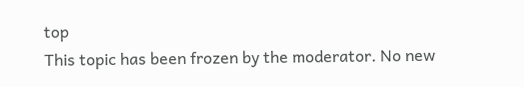top
This topic has been frozen by the moderator. No new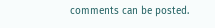comments can be posted.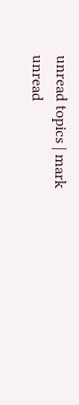unread topics | mark unread